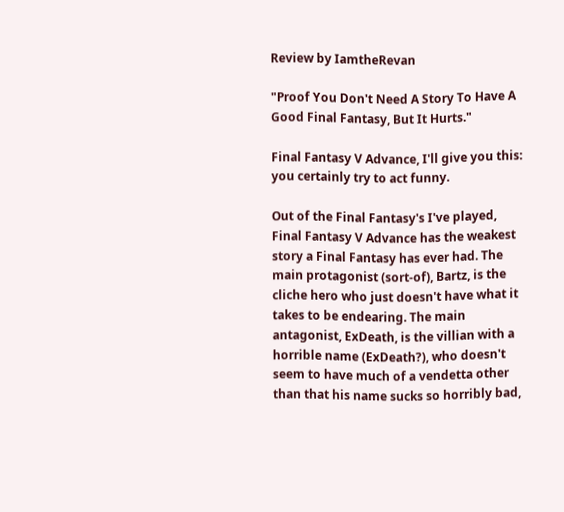Review by IamtheRevan

"Proof You Don't Need A Story To Have A Good Final Fantasy, But It Hurts."

Final Fantasy V Advance, I'll give you this: you certainly try to act funny.

Out of the Final Fantasy's I've played, Final Fantasy V Advance has the weakest story a Final Fantasy has ever had. The main protagonist (sort-of), Bartz, is the cliche hero who just doesn't have what it takes to be endearing. The main antagonist, ExDeath, is the villian with a horrible name (ExDeath?), who doesn't seem to have much of a vendetta other than that his name sucks so horribly bad,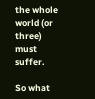the whole world (or three) must suffer.

So what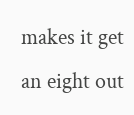makes it get an eight out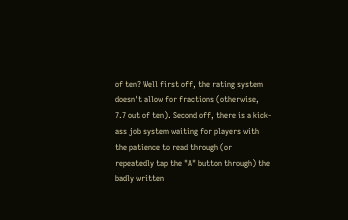of ten? Well first off, the rating system doesn't allow for fractions (otherwise, 7.7 out of ten). Second off, there is a kick-ass job system waiting for players with the patience to read through (or repeatedly tap the "A" button through) the badly written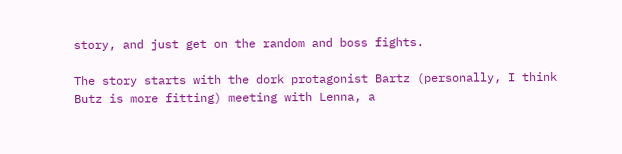story, and just get on the random and boss fights.

The story starts with the dork protagonist Bartz (personally, I think Butz is more fitting) meeting with Lenna, a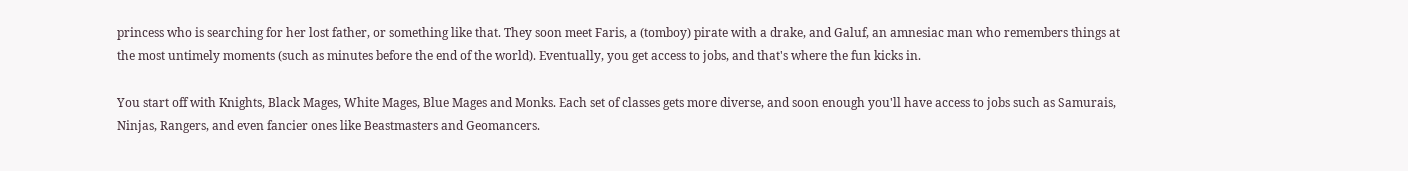princess who is searching for her lost father, or something like that. They soon meet Faris, a (tomboy) pirate with a drake, and Galuf, an amnesiac man who remembers things at the most untimely moments (such as minutes before the end of the world). Eventually, you get access to jobs, and that's where the fun kicks in.

You start off with Knights, Black Mages, White Mages, Blue Mages and Monks. Each set of classes gets more diverse, and soon enough you'll have access to jobs such as Samurais, Ninjas, Rangers, and even fancier ones like Beastmasters and Geomancers.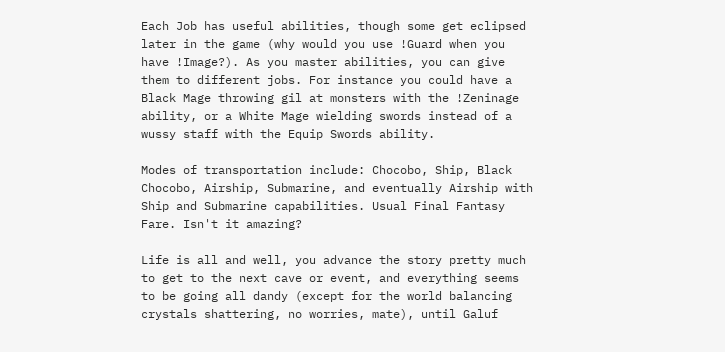Each Job has useful abilities, though some get eclipsed later in the game (why would you use !Guard when you have !Image?). As you master abilities, you can give them to different jobs. For instance you could have a Black Mage throwing gil at monsters with the !Zeninage ability, or a White Mage wielding swords instead of a wussy staff with the Equip Swords ability.

Modes of transportation include: Chocobo, Ship, Black Chocobo, Airship, Submarine, and eventually Airship with Ship and Submarine capabilities. Usual Final Fantasy Fare. Isn't it amazing?

Life is all and well, you advance the story pretty much to get to the next cave or event, and everything seems to be going all dandy (except for the world balancing crystals shattering, no worries, mate), until Galuf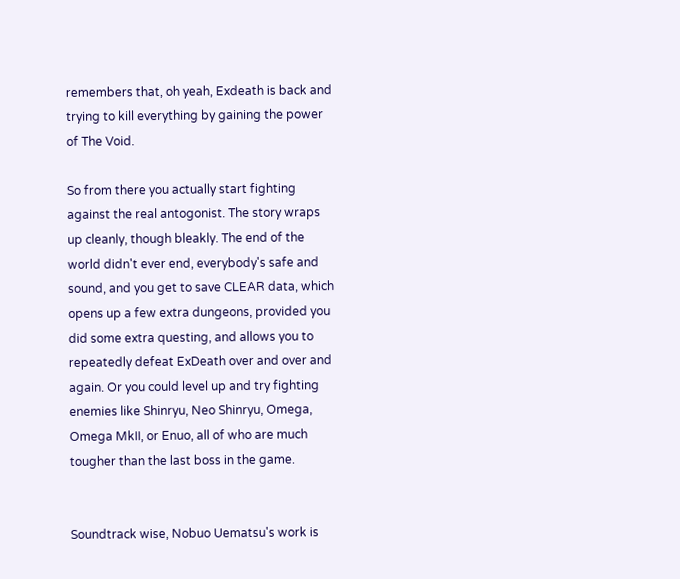remembers that, oh yeah, Exdeath is back and trying to kill everything by gaining the power of The Void.

So from there you actually start fighting against the real antogonist. The story wraps up cleanly, though bleakly. The end of the world didn't ever end, everybody's safe and sound, and you get to save CLEAR data, which opens up a few extra dungeons, provided you did some extra questing, and allows you to repeatedly defeat ExDeath over and over and again. Or you could level up and try fighting enemies like Shinryu, Neo Shinryu, Omega, Omega MkII, or Enuo, all of who are much tougher than the last boss in the game.


Soundtrack wise, Nobuo Uematsu's work is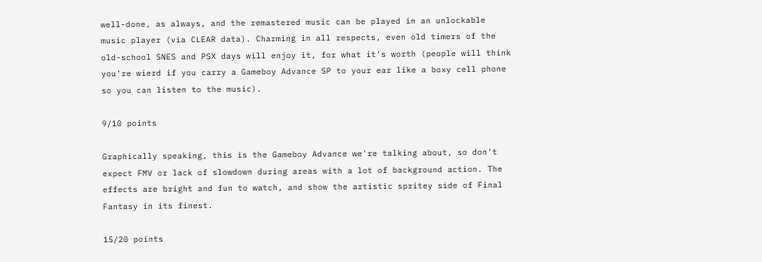well-done, as always, and the remastered music can be played in an unlockable music player (via CLEAR data). Charming in all respects, even old timers of the old-school SNES and PSX days will enjoy it, for what it's worth (people will think you're wierd if you carry a Gameboy Advance SP to your ear like a boxy cell phone so you can listen to the music).

9/10 points

Graphically speaking, this is the Gameboy Advance we're talking about, so don't expect FMV or lack of slowdown during areas with a lot of background action. The effects are bright and fun to watch, and show the artistic spritey side of Final Fantasy in its finest.

15/20 points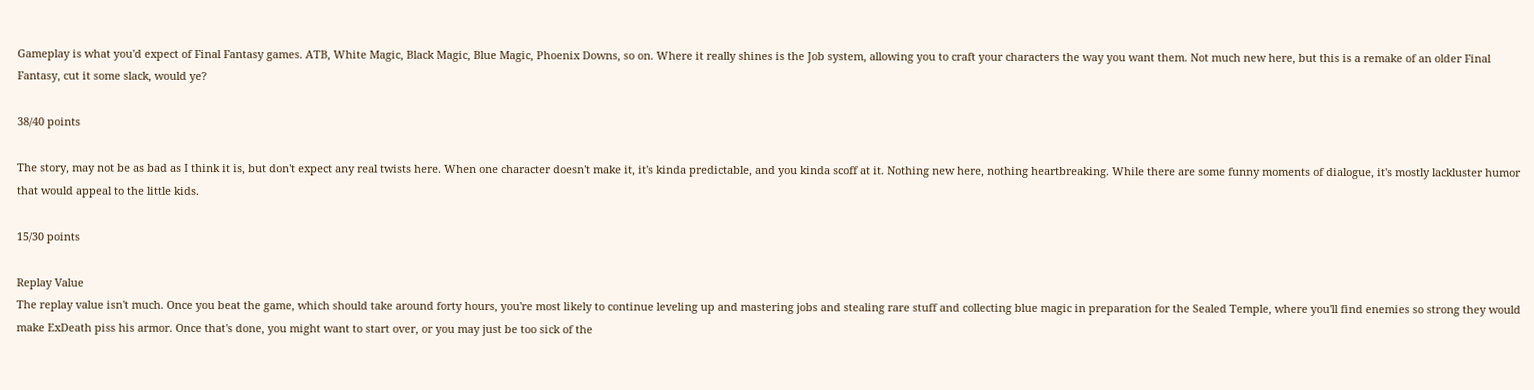Gameplay is what you'd expect of Final Fantasy games. ATB, White Magic, Black Magic, Blue Magic, Phoenix Downs, so on. Where it really shines is the Job system, allowing you to craft your characters the way you want them. Not much new here, but this is a remake of an older Final Fantasy, cut it some slack, would ye?

38/40 points

The story, may not be as bad as I think it is, but don't expect any real twists here. When one character doesn't make it, it's kinda predictable, and you kinda scoff at it. Nothing new here, nothing heartbreaking. While there are some funny moments of dialogue, it's mostly lackluster humor that would appeal to the little kids.

15/30 points

Replay Value
The replay value isn't much. Once you beat the game, which should take around forty hours, you're most likely to continue leveling up and mastering jobs and stealing rare stuff and collecting blue magic in preparation for the Sealed Temple, where you'll find enemies so strong they would make ExDeath piss his armor. Once that's done, you might want to start over, or you may just be too sick of the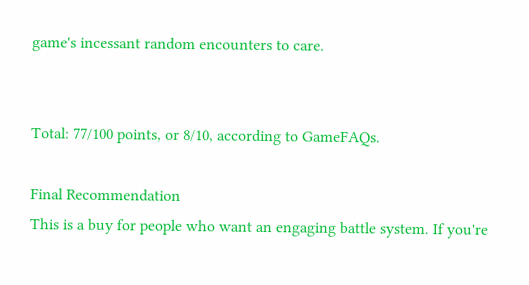game's incessant random encounters to care.


Total: 77/100 points, or 8/10, according to GameFAQs.

Final Recommendation
This is a buy for people who want an engaging battle system. If you're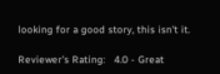looking for a good story, this isn't it.

Reviewer's Rating:   4.0 - Great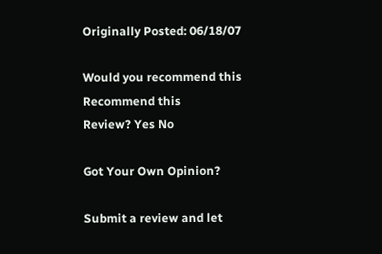Originally Posted: 06/18/07

Would you recommend this
Recommend this
Review? Yes No

Got Your Own Opinion?

Submit a review and let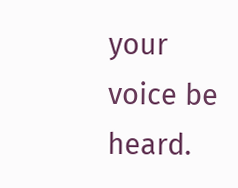your voice be heard.